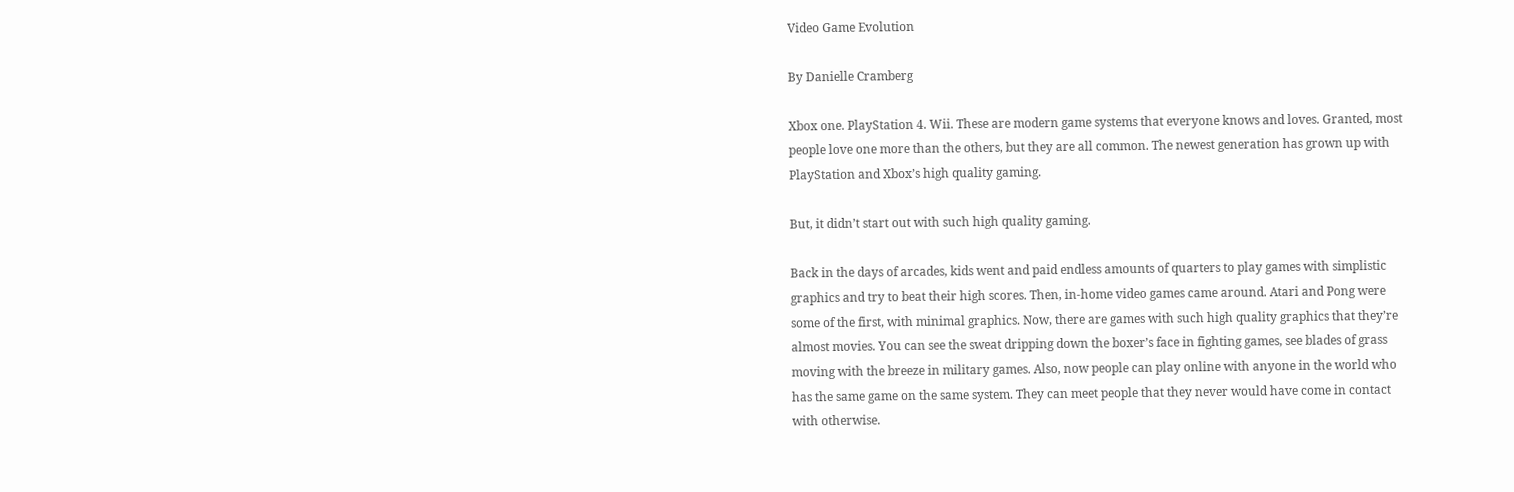Video Game Evolution

By Danielle Cramberg

Xbox one. PlayStation 4. Wii. These are modern game systems that everyone knows and loves. Granted, most people love one more than the others, but they are all common. The newest generation has grown up with PlayStation and Xbox’s high quality gaming.

But, it didn’t start out with such high quality gaming.

Back in the days of arcades, kids went and paid endless amounts of quarters to play games with simplistic graphics and try to beat their high scores. Then, in-home video games came around. Atari and Pong were some of the first, with minimal graphics. Now, there are games with such high quality graphics that they’re almost movies. You can see the sweat dripping down the boxer’s face in fighting games, see blades of grass moving with the breeze in military games. Also, now people can play online with anyone in the world who has the same game on the same system. They can meet people that they never would have come in contact with otherwise.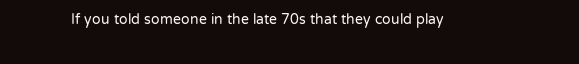If you told someone in the late 70s that they could play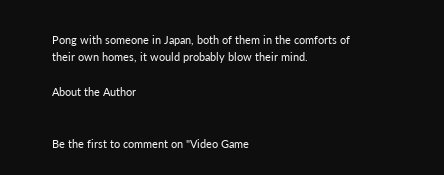Pong with someone in Japan, both of them in the comforts of their own homes, it would probably blow their mind.

About the Author


Be the first to comment on "Video Game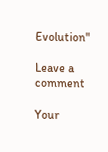Evolution"

Leave a comment

Your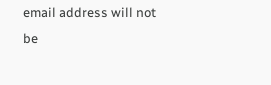email address will not be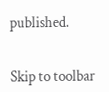published.


Skip to toolbar